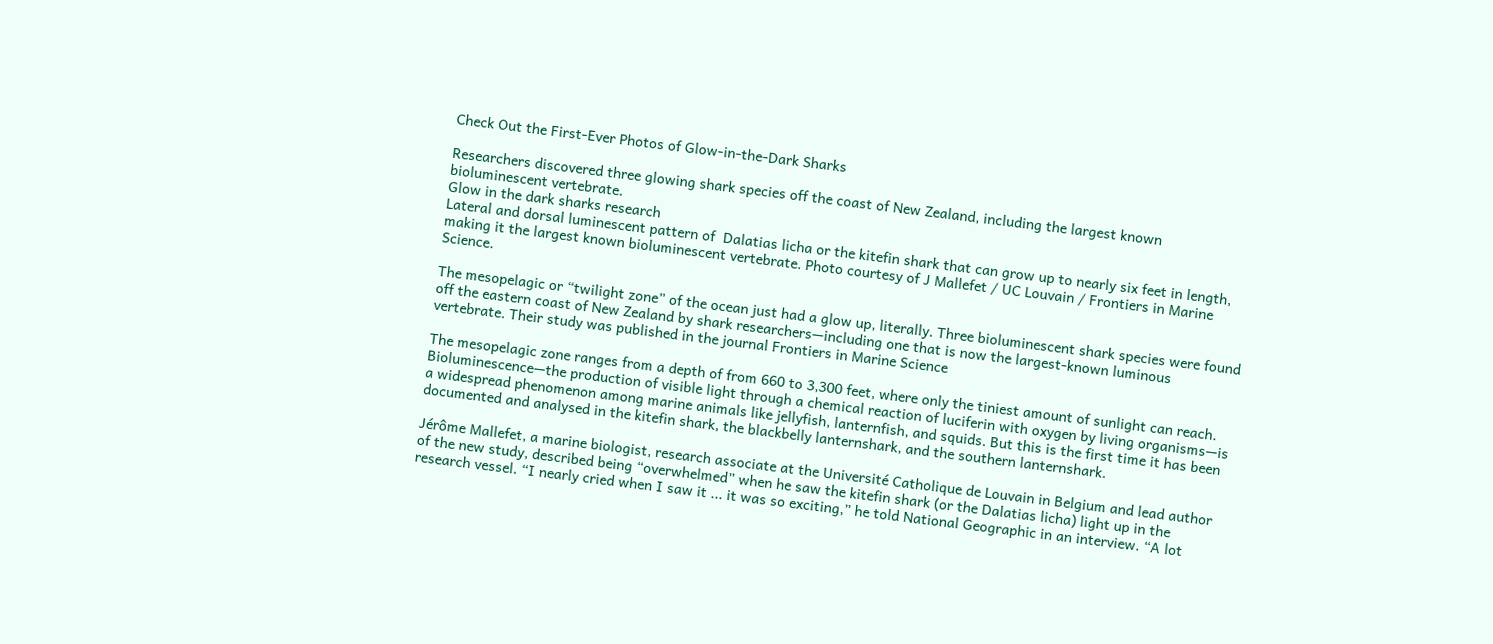Check Out the First-Ever Photos of Glow-in-the-Dark Sharks

Researchers discovered three glowing shark species off the coast of New Zealand, including the largest known bioluminescent vertebrate.
Glow in the dark sharks research
Lateral and dorsal luminescent pattern of  Dalatias licha or the kitefin shark that can grow up to nearly six feet in length, making it the largest known bioluminescent vertebrate. Photo courtesy of J Mallefet / UC Louvain / Frontiers in Marine Science.

The mesopelagic or “twilight zone” of the ocean just had a glow up, literally. Three bioluminescent shark species were found off the eastern coast of New Zealand by shark researchers—including one that is now the largest-known luminous vertebrate. Their study was published in the journal Frontiers in Marine Science

The mesopelagic zone ranges from a depth of from 660 to 3,300 feet, where only the tiniest amount of sunlight can reach. Bioluminescence—the production of visible light through a chemical reaction of luciferin with oxygen by living organisms—is a widespread phenomenon among marine animals like jellyfish, lanternfish, and squids. But this is the first time it has been documented and analysed in the kitefin shark, the blackbelly lanternshark, and the southern lanternshark.

Jérôme Mallefet, a marine biologist, research associate at the Université Catholique de Louvain in Belgium and lead author of the new study, described being “overwhelmed” when he saw the kitefin shark (or the Dalatias licha) light up in the research vessel. “I nearly cried when I saw it ... it was so exciting,” he told National Geographic in an interview. “A lot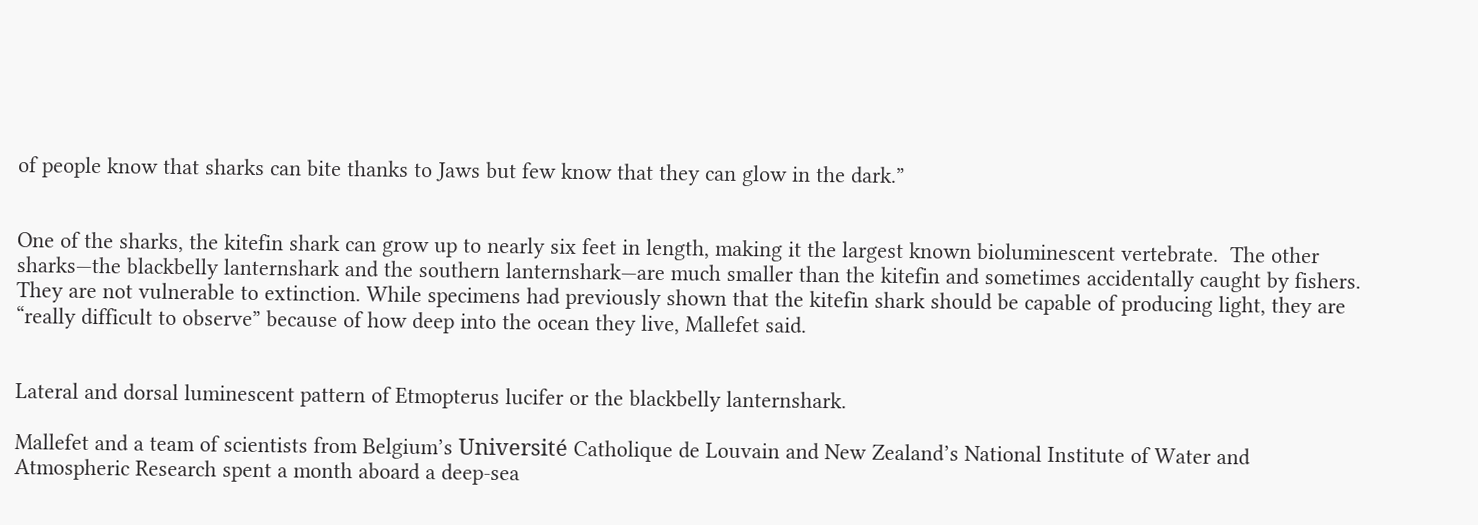of people know that sharks can bite thanks to Jaws but few know that they can glow in the dark.”


One of the sharks, the kitefin shark can grow up to nearly six feet in length, making it the largest known bioluminescent vertebrate.  The other sharks—the blackbelly lanternshark and the southern lanternshark—are much smaller than the kitefin and sometimes accidentally caught by fishers. They are not vulnerable to extinction. While specimens had previously shown that the kitefin shark should be capable of producing light, they are “really difficult to observe” because of how deep into the ocean they live, Mallefet said.


Lateral and dorsal luminescent pattern of Etmopterus lucifer or the blackbelly lanternshark.

Mallefet and a team of scientists from Belgium’s Université Catholique de Louvain and New Zealand’s National Institute of Water and Atmospheric Research spent a month aboard a deep-sea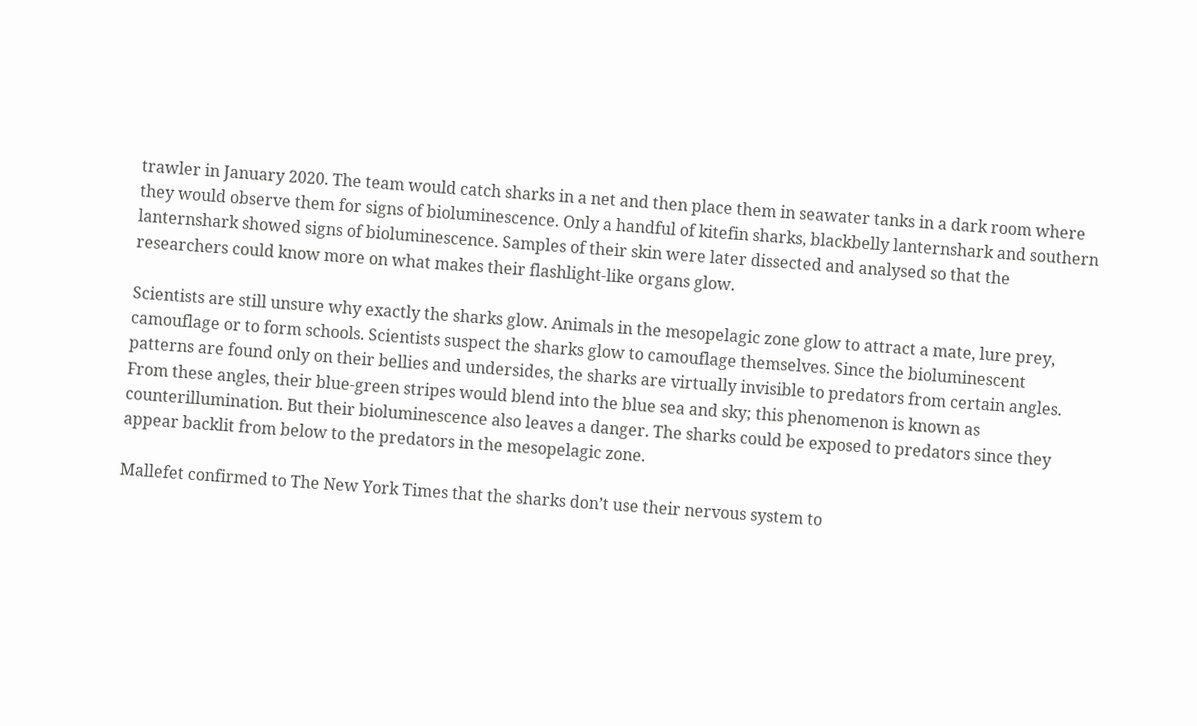trawler in January 2020. The team would catch sharks in a net and then place them in seawater tanks in a dark room where they would observe them for signs of bioluminescence. Only a handful of kitefin sharks, blackbelly lanternshark and southern lanternshark showed signs of bioluminescence. Samples of their skin were later dissected and analysed so that the researchers could know more on what makes their flashlight-like organs glow.

Scientists are still unsure why exactly the sharks glow. Animals in the mesopelagic zone glow to attract a mate, lure prey, camouflage or to form schools. Scientists suspect the sharks glow to camouflage themselves. Since the bioluminescent patterns are found only on their bellies and undersides, the sharks are virtually invisible to predators from certain angles. From these angles, their blue-green stripes would blend into the blue sea and sky; this phenomenon is known as counterillumination. But their bioluminescence also leaves a danger. The sharks could be exposed to predators since they appear backlit from below to the predators in the mesopelagic zone.

Mallefet confirmed to The New York Times that the sharks don’t use their nervous system to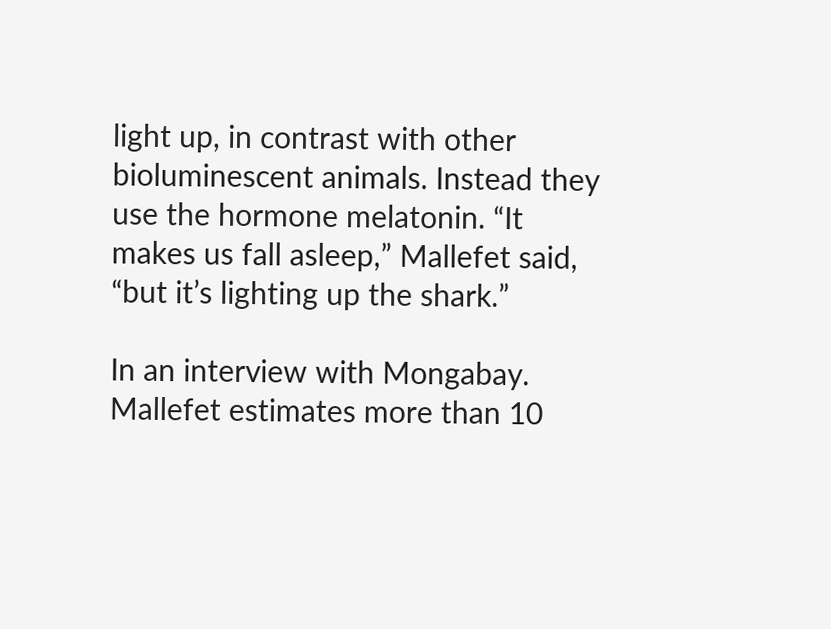light up, in contrast with other bioluminescent animals. Instead they use the hormone melatonin. “It makes us fall asleep,” Mallefet said, “but it’s lighting up the shark.”

In an interview with Mongabay. Mallefet estimates more than 10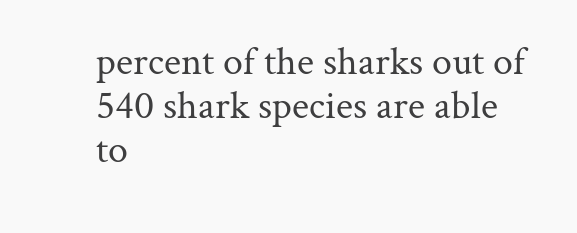percent of the sharks out of 540 shark species are able to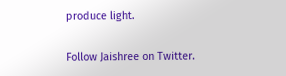produce light.

Follow Jaishree on Twitter.